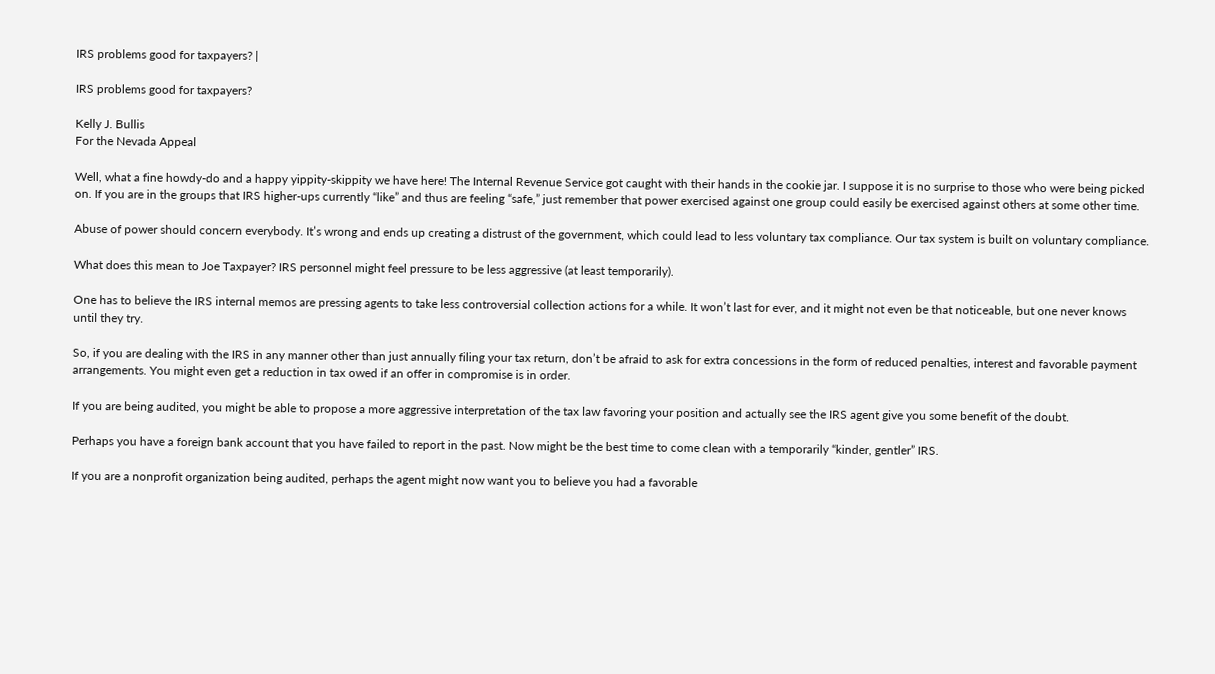IRS problems good for taxpayers? |

IRS problems good for taxpayers?

Kelly J. Bullis
For the Nevada Appeal

Well, what a fine howdy-do and a happy yippity-skippity we have here! The Internal Revenue Service got caught with their hands in the cookie jar. I suppose it is no surprise to those who were being picked on. If you are in the groups that IRS higher-ups currently “like” and thus are feeling “safe,” just remember that power exercised against one group could easily be exercised against others at some other time.

Abuse of power should concern everybody. It’s wrong and ends up creating a distrust of the government, which could lead to less voluntary tax compliance. Our tax system is built on voluntary compliance.

What does this mean to Joe Taxpayer? IRS personnel might feel pressure to be less aggressive (at least temporarily).

One has to believe the IRS internal memos are pressing agents to take less controversial collection actions for a while. It won’t last for ever, and it might not even be that noticeable, but one never knows until they try.

So, if you are dealing with the IRS in any manner other than just annually filing your tax return, don’t be afraid to ask for extra concessions in the form of reduced penalties, interest and favorable payment arrangements. You might even get a reduction in tax owed if an offer in compromise is in order.

If you are being audited, you might be able to propose a more aggressive interpretation of the tax law favoring your position and actually see the IRS agent give you some benefit of the doubt.

Perhaps you have a foreign bank account that you have failed to report in the past. Now might be the best time to come clean with a temporarily “kinder, gentler” IRS.

If you are a nonprofit organization being audited, perhaps the agent might now want you to believe you had a favorable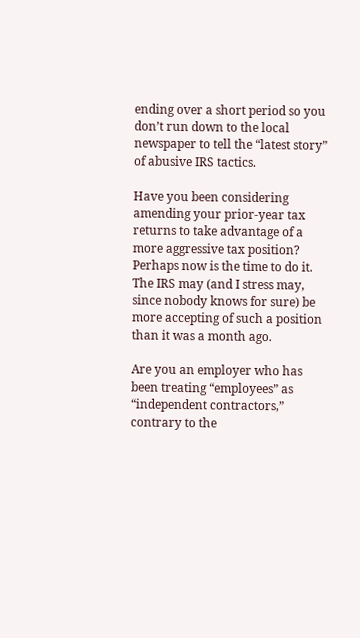ending over a short period so you don’t run down to the local newspaper to tell the “latest story” of abusive IRS tactics.

Have you been considering amending your prior-year tax returns to take advantage of a more aggressive tax position? Perhaps now is the time to do it. The IRS may (and I stress may, since nobody knows for sure) be more accepting of such a position than it was a month ago.

Are you an employer who has been treating “employees” as “independent contractors,” contrary to the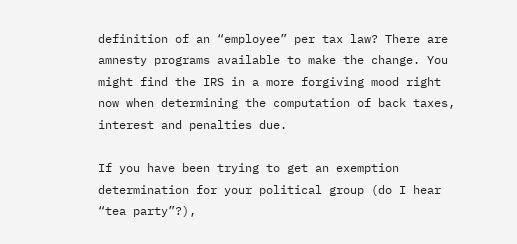definition of an “employee” per tax law? There are amnesty programs available to make the change. You might find the IRS in a more forgiving mood right now when determining the computation of back taxes, interest and penalties due.

If you have been trying to get an exemption determination for your political group (do I hear “tea party”?),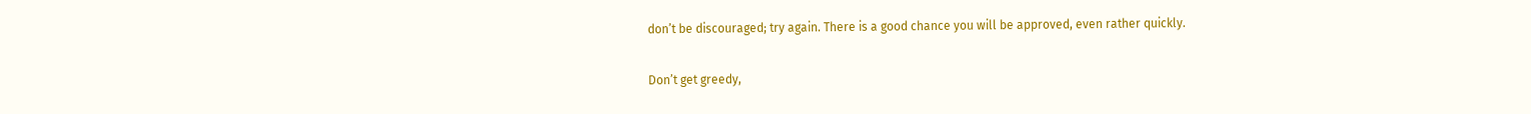don’t be discouraged; try again. There is a good chance you will be approved, even rather quickly.

Don’t get greedy,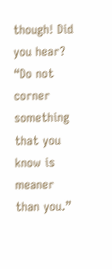though! Did you hear? “Do not corner something that you know is meaner than you.”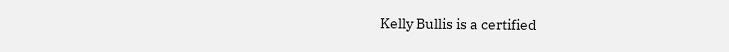Kelly Bullis is a certified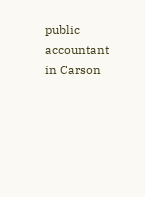public accountant in Carson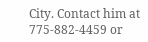City. Contact him at 775-882-4459 or